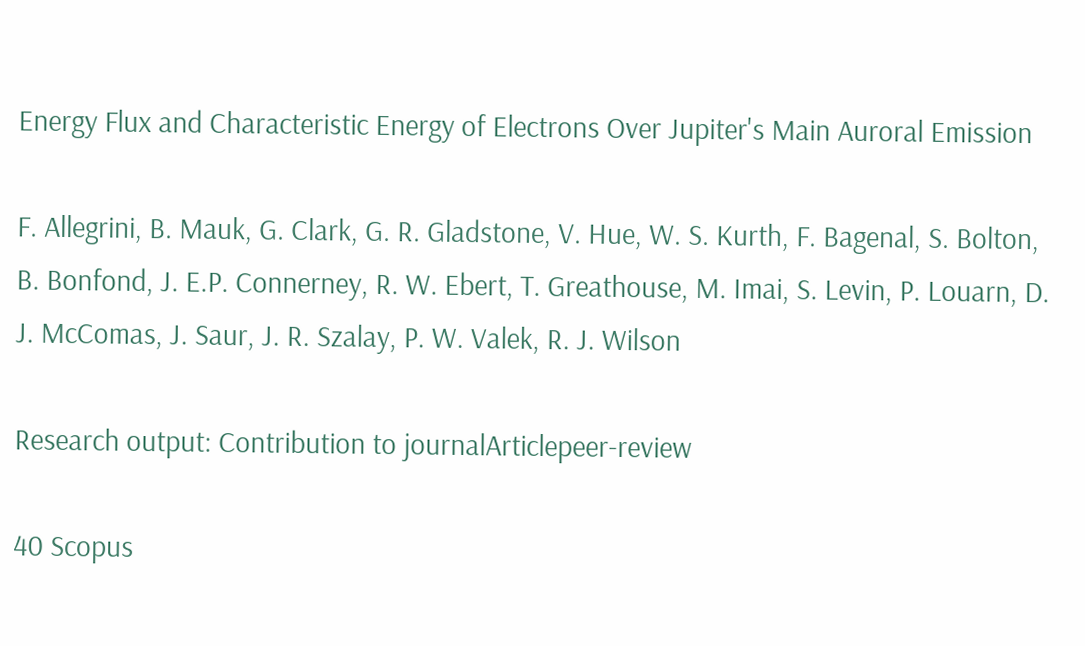Energy Flux and Characteristic Energy of Electrons Over Jupiter's Main Auroral Emission

F. Allegrini, B. Mauk, G. Clark, G. R. Gladstone, V. Hue, W. S. Kurth, F. Bagenal, S. Bolton, B. Bonfond, J. E.P. Connerney, R. W. Ebert, T. Greathouse, M. Imai, S. Levin, P. Louarn, D. J. McComas, J. Saur, J. R. Szalay, P. W. Valek, R. J. Wilson

Research output: Contribution to journalArticlepeer-review

40 Scopus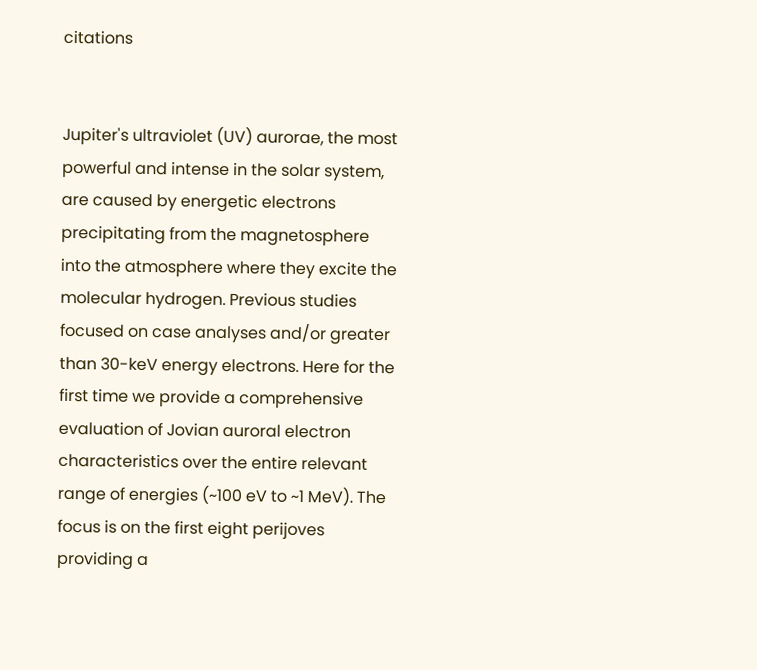citations


Jupiter's ultraviolet (UV) aurorae, the most powerful and intense in the solar system, are caused by energetic electrons precipitating from the magnetosphere into the atmosphere where they excite the molecular hydrogen. Previous studies focused on case analyses and/or greater than 30-keV energy electrons. Here for the first time we provide a comprehensive evaluation of Jovian auroral electron characteristics over the entire relevant range of energies (~100 eV to ~1 MeV). The focus is on the first eight perijoves providing a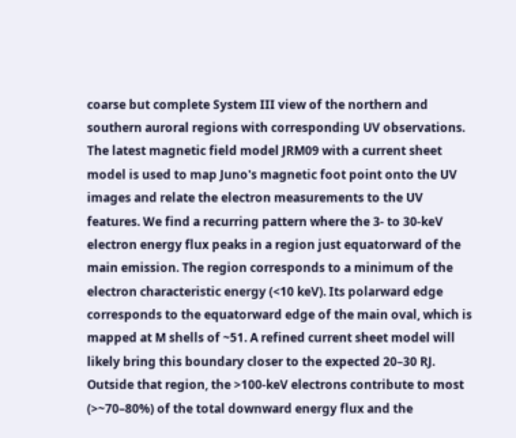coarse but complete System III view of the northern and southern auroral regions with corresponding UV observations. The latest magnetic field model JRM09 with a current sheet model is used to map Juno's magnetic foot point onto the UV images and relate the electron measurements to the UV features. We find a recurring pattern where the 3- to 30-keV electron energy flux peaks in a region just equatorward of the main emission. The region corresponds to a minimum of the electron characteristic energy (<10 keV). Its polarward edge corresponds to the equatorward edge of the main oval, which is mapped at M shells of ~51. A refined current sheet model will likely bring this boundary closer to the expected 20–30 RJ. Outside that region, the >100-keV electrons contribute to most (>~70–80%) of the total downward energy flux and the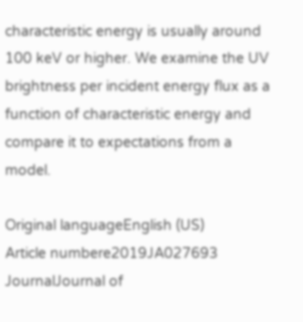characteristic energy is usually around 100 keV or higher. We examine the UV brightness per incident energy flux as a function of characteristic energy and compare it to expectations from a model.

Original languageEnglish (US)
Article numbere2019JA027693
JournalJournal of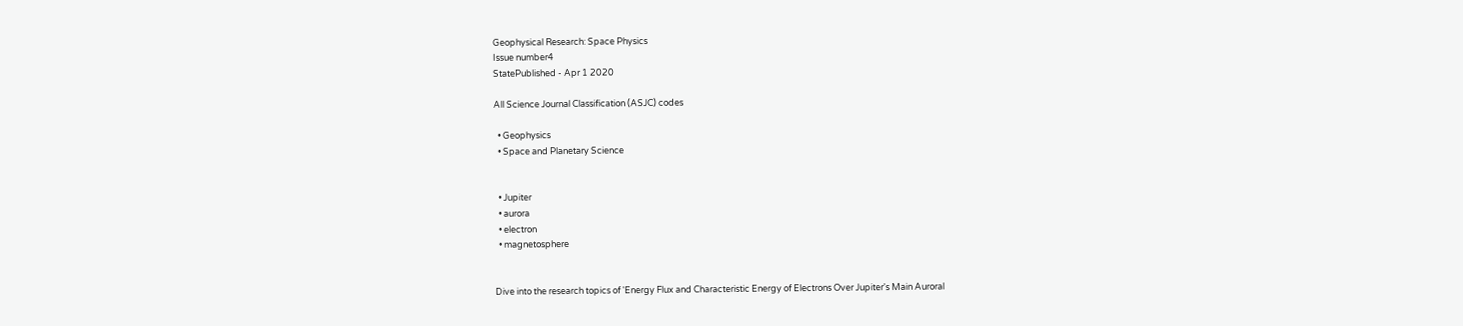Geophysical Research: Space Physics
Issue number4
StatePublished - Apr 1 2020

All Science Journal Classification (ASJC) codes

  • Geophysics
  • Space and Planetary Science


  • Jupiter
  • aurora
  • electron
  • magnetosphere


Dive into the research topics of 'Energy Flux and Characteristic Energy of Electrons Over Jupiter's Main Auroral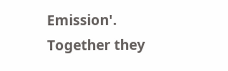Emission'. Together they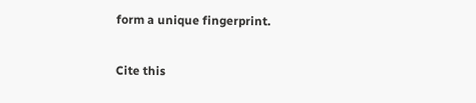form a unique fingerprint.

Cite this